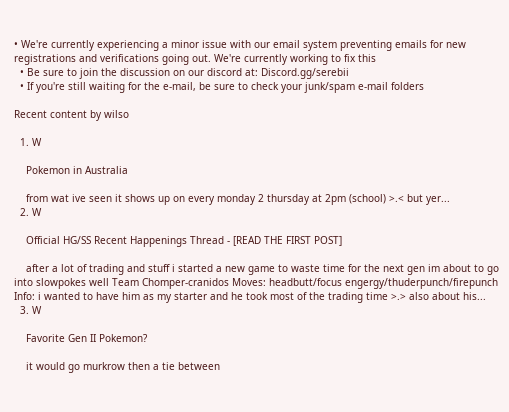• We're currently experiencing a minor issue with our email system preventing emails for new registrations and verifications going out. We're currently working to fix this
  • Be sure to join the discussion on our discord at: Discord.gg/serebii
  • If you're still waiting for the e-mail, be sure to check your junk/spam e-mail folders

Recent content by wilso

  1. W

    Pokemon in Australia

    from wat ive seen it shows up on every monday 2 thursday at 2pm (school) >.< but yer...
  2. W

    Official HG/SS Recent Happenings Thread - [READ THE FIRST POST]

    after a lot of trading and stuff i started a new game to waste time for the next gen im about to go into slowpokes well Team Chomper-cranidos Moves: headbutt/focus engergy/thuderpunch/firepunch Info: i wanted to have him as my starter and he took most of the trading time >.> also about his...
  3. W

    Favorite Gen II Pokemon?

    it would go murkrow then a tie between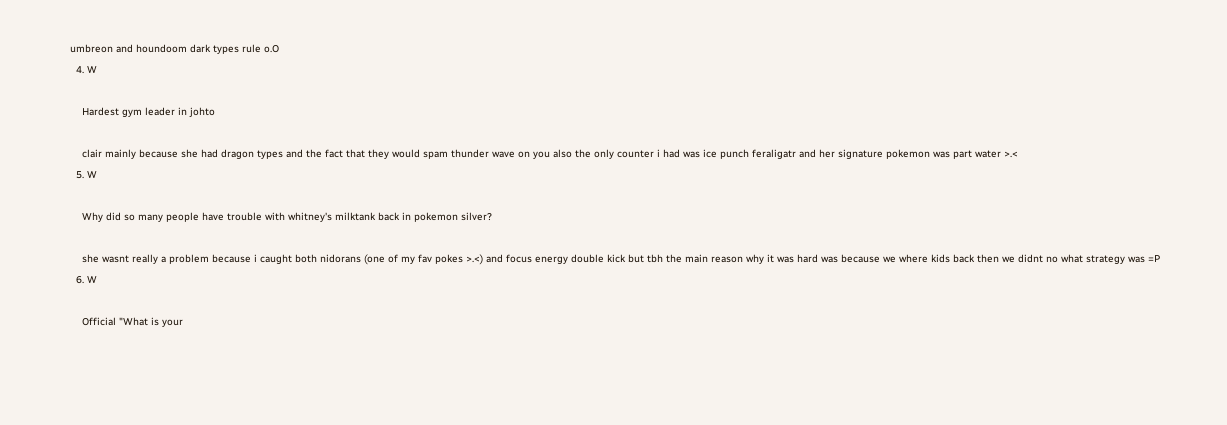umbreon and houndoom dark types rule o.O
  4. W

    Hardest gym leader in johto

    clair mainly because she had dragon types and the fact that they would spam thunder wave on you also the only counter i had was ice punch feraligatr and her signature pokemon was part water >.<
  5. W

    Why did so many people have trouble with whitney's milktank back in pokemon silver?

    she wasnt really a problem because i caught both nidorans (one of my fav pokes >.<) and focus energy double kick but tbh the main reason why it was hard was because we where kids back then we didnt no what strategy was =P
  6. W

    Official "What is your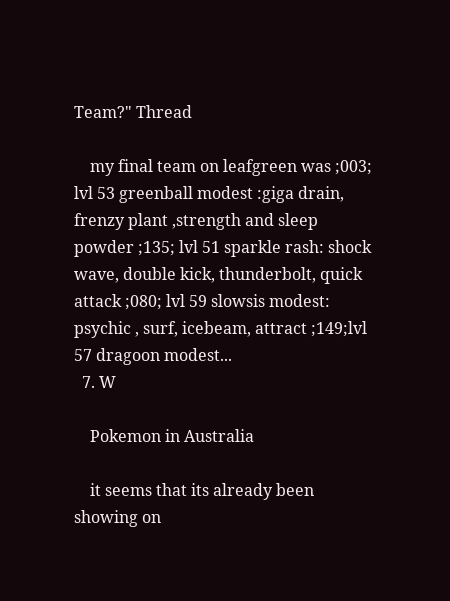Team?" Thread

    my final team on leafgreen was ;003; lvl 53 greenball modest :giga drain, frenzy plant ,strength and sleep powder ;135; lvl 51 sparkle rash: shock wave, double kick, thunderbolt, quick attack ;080; lvl 59 slowsis modest: psychic , surf, icebeam, attract ;149;lvl 57 dragoon modest...
  7. W

    Pokemon in Australia

    it seems that its already been showing on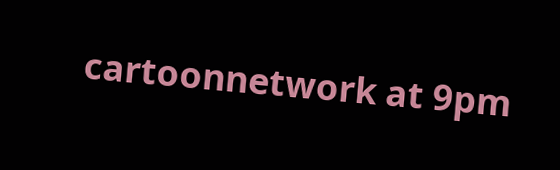cartoonnetwork at 9pm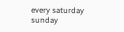every saturday sunday